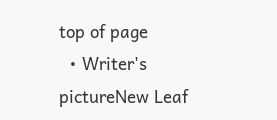top of page
  • Writer's pictureNew Leaf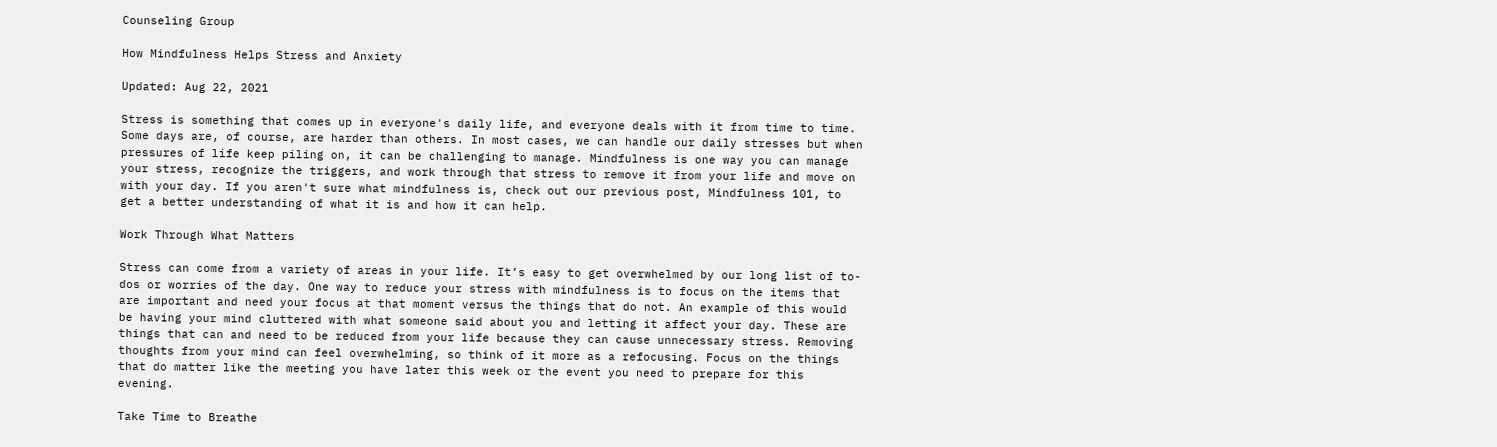Counseling Group

How Mindfulness Helps Stress and Anxiety

Updated: Aug 22, 2021

Stress is something that comes up in everyone's daily life, and everyone deals with it from time to time. Some days are, of course, are harder than others. In most cases, we can handle our daily stresses but when pressures of life keep piling on, it can be challenging to manage. Mindfulness is one way you can manage your stress, recognize the triggers, and work through that stress to remove it from your life and move on with your day. If you aren't sure what mindfulness is, check out our previous post, Mindfulness 101, to get a better understanding of what it is and how it can help.

Work Through What Matters

Stress can come from a variety of areas in your life. It’s easy to get overwhelmed by our long list of to-dos or worries of the day. One way to reduce your stress with mindfulness is to focus on the items that are important and need your focus at that moment versus the things that do not. An example of this would be having your mind cluttered with what someone said about you and letting it affect your day. These are things that can and need to be reduced from your life because they can cause unnecessary stress. Removing thoughts from your mind can feel overwhelming, so think of it more as a refocusing. Focus on the things that do matter like the meeting you have later this week or the event you need to prepare for this evening.

Take Time to Breathe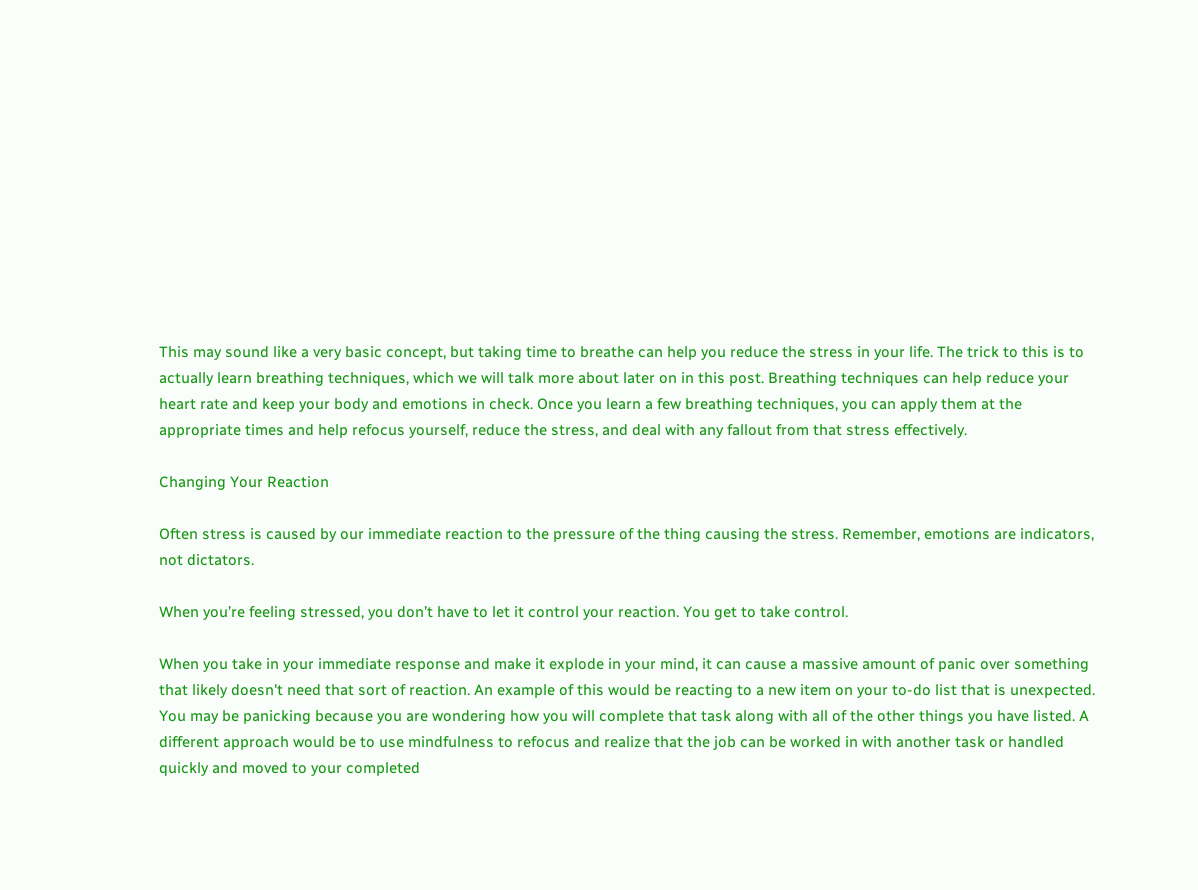This may sound like a very basic concept, but taking time to breathe can help you reduce the stress in your life. The trick to this is to actually learn breathing techniques, which we will talk more about later on in this post. Breathing techniques can help reduce your heart rate and keep your body and emotions in check. Once you learn a few breathing techniques, you can apply them at the appropriate times and help refocus yourself, reduce the stress, and deal with any fallout from that stress effectively.

Changing Your Reaction

Often stress is caused by our immediate reaction to the pressure of the thing causing the stress. Remember, emotions are indicators, not dictators.

When you’re feeling stressed, you don’t have to let it control your reaction. You get to take control.

When you take in your immediate response and make it explode in your mind, it can cause a massive amount of panic over something that likely doesn't need that sort of reaction. An example of this would be reacting to a new item on your to-do list that is unexpected. You may be panicking because you are wondering how you will complete that task along with all of the other things you have listed. A different approach would be to use mindfulness to refocus and realize that the job can be worked in with another task or handled quickly and moved to your completed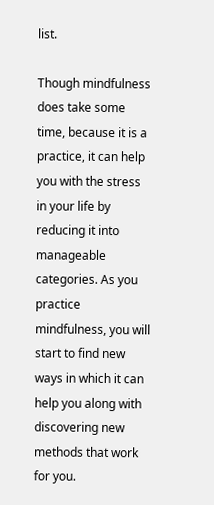list.

Though mindfulness does take some time, because it is a practice, it can help you with the stress in your life by reducing it into manageable categories. As you practice mindfulness, you will start to find new ways in which it can help you along with discovering new methods that work for you.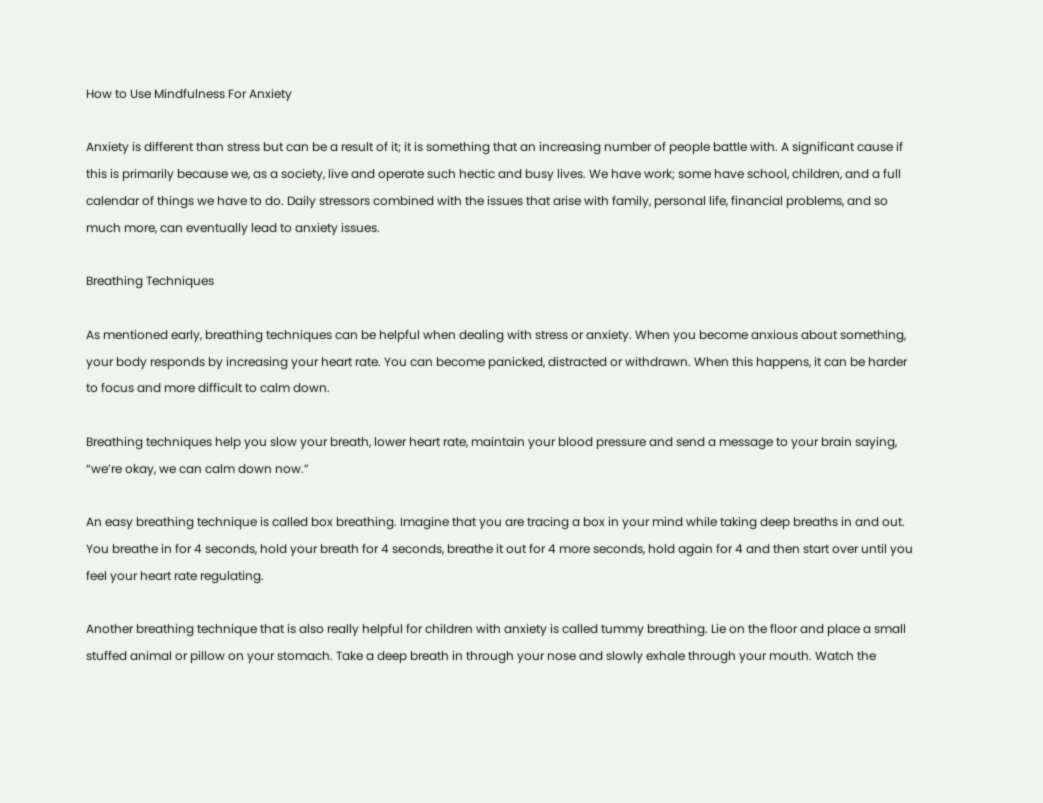How to Use Mindfulness For Anxiety

Anxiety is different than stress but can be a result of it; it is something that an increasing number of people battle with. A significant cause if this is primarily because we, as a society, live and operate such hectic and busy lives. We have work; some have school, children, and a full calendar of things we have to do. Daily stressors combined with the issues that arise with family, personal life, financial problems, and so much more, can eventually lead to anxiety issues.

Breathing Techniques

As mentioned early, breathing techniques can be helpful when dealing with stress or anxiety. When you become anxious about something, your body responds by increasing your heart rate. You can become panicked, distracted or withdrawn. When this happens, it can be harder to focus and more difficult to calm down.

Breathing techniques help you slow your breath, lower heart rate, maintain your blood pressure and send a message to your brain saying, “we’re okay, we can calm down now.”

An easy breathing technique is called box breathing. Imagine that you are tracing a box in your mind while taking deep breaths in and out. You breathe in for 4 seconds, hold your breath for 4 seconds, breathe it out for 4 more seconds, hold again for 4 and then start over until you feel your heart rate regulating.

Another breathing technique that is also really helpful for children with anxiety is called tummy breathing. Lie on the floor and place a small stuffed animal or pillow on your stomach. Take a deep breath in through your nose and slowly exhale through your mouth. Watch the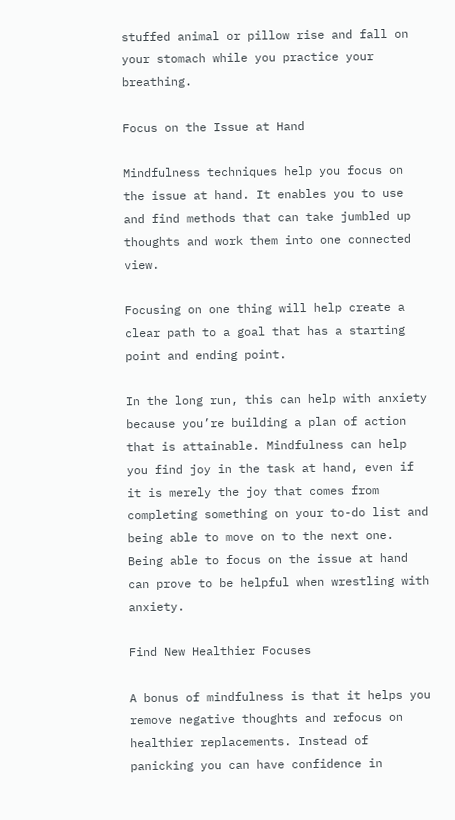stuffed animal or pillow rise and fall on your stomach while you practice your breathing.

Focus on the Issue at Hand

Mindfulness techniques help you focus on the issue at hand. It enables you to use and find methods that can take jumbled up thoughts and work them into one connected view.

Focusing on one thing will help create a clear path to a goal that has a starting point and ending point.

In the long run, this can help with anxiety because you’re building a plan of action that is attainable. Mindfulness can help you find joy in the task at hand, even if it is merely the joy that comes from completing something on your to-do list and being able to move on to the next one. Being able to focus on the issue at hand can prove to be helpful when wrestling with anxiety.

Find New Healthier Focuses

A bonus of mindfulness is that it helps you remove negative thoughts and refocus on healthier replacements. Instead of panicking you can have confidence in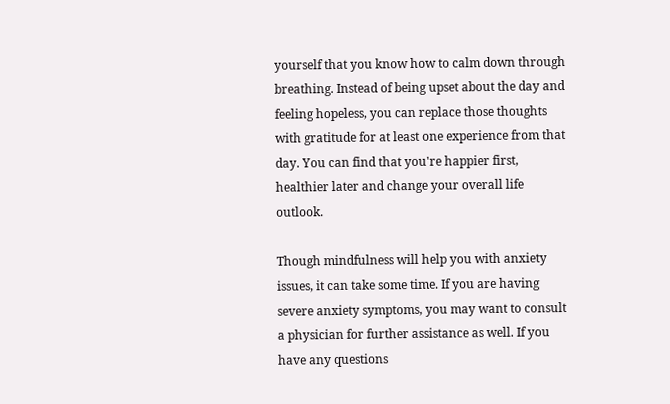yourself that you know how to calm down through breathing. Instead of being upset about the day and feeling hopeless, you can replace those thoughts with gratitude for at least one experience from that day. You can find that you're happier first, healthier later and change your overall life outlook.

Though mindfulness will help you with anxiety issues, it can take some time. If you are having severe anxiety symptoms, you may want to consult a physician for further assistance as well. If you have any questions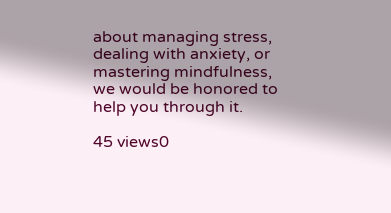about managing stress, dealing with anxiety, or mastering mindfulness, we would be honored to help you through it.

45 views0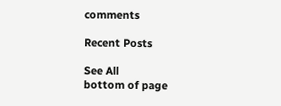comments

Recent Posts

See All
bottom of page